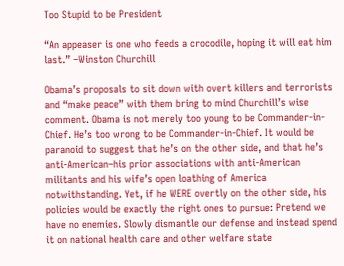Too Stupid to be President

“An appeaser is one who feeds a crocodile, hoping it will eat him last.” –Winston Churchill

Obama’s proposals to sit down with overt killers and terrorists and “make peace” with them bring to mind Churchill’s wise comment. Obama is not merely too young to be Commander-in-Chief. He’s too wrong to be Commander-in-Chief. It would be paranoid to suggest that he’s on the other side, and that he’s anti-American–his prior associations with anti-American militants and his wife’s open loathing of America notwithstanding. Yet, if he WERE overtly on the other side, his policies would be exactly the right ones to pursue: Pretend we have no enemies. Slowly dismantle our defense and instead spend it on national health care and other welfare state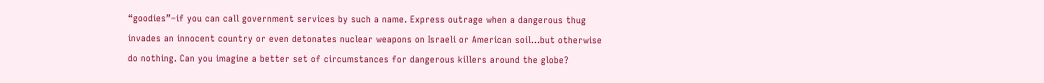“goodies”–if you can call government services by such a name. Express outrage when a dangerous thug invades an innocent country or even detonates nuclear weapons on Israeli or American soil…but otherwise do nothing. Can you imagine a better set of circumstances for dangerous killers around the globe?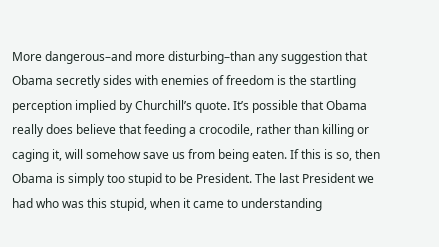More dangerous–and more disturbing–than any suggestion that Obama secretly sides with enemies of freedom is the startling perception implied by Churchill’s quote. It’s possible that Obama really does believe that feeding a crocodile, rather than killing or caging it, will somehow save us from being eaten. If this is so, then Obama is simply too stupid to be President. The last President we had who was this stupid, when it came to understanding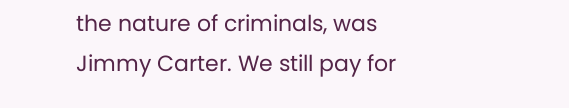the nature of criminals, was Jimmy Carter. We still pay for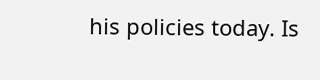his policies today. Is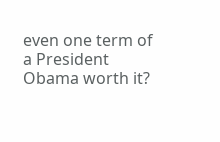even one term of a President Obama worth it?